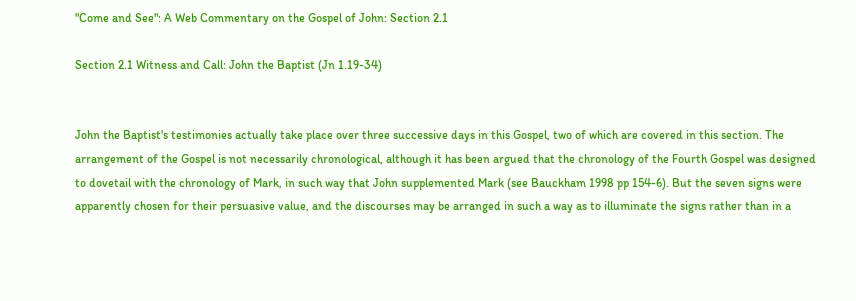"Come and See": A Web Commentary on the Gospel of John: Section 2.1

Section 2.1 Witness and Call: John the Baptist (Jn 1.19-34)


John the Baptist's testimonies actually take place over three successive days in this Gospel, two of which are covered in this section. The arrangement of the Gospel is not necessarily chronological, although it has been argued that the chronology of the Fourth Gospel was designed to dovetail with the chronology of Mark, in such way that John supplemented Mark (see Bauckham 1998 pp 154-6). But the seven signs were apparently chosen for their persuasive value, and the discourses may be arranged in such a way as to illuminate the signs rather than in a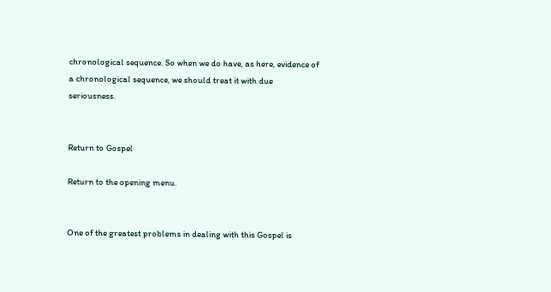chronological sequence. So when we do have, as here, evidence of a chronological sequence, we should treat it with due seriousness.


Return to Gospel

Return to the opening menu.


One of the greatest problems in dealing with this Gospel is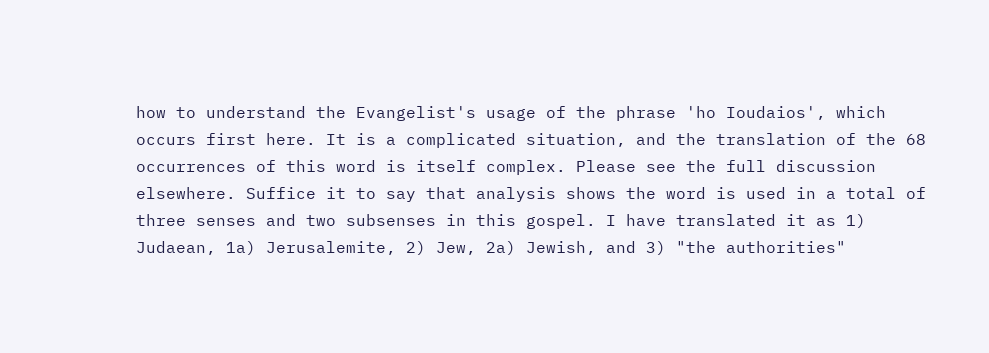how to understand the Evangelist's usage of the phrase 'ho Ioudaios', which occurs first here. It is a complicated situation, and the translation of the 68 occurrences of this word is itself complex. Please see the full discussion elsewhere. Suffice it to say that analysis shows the word is used in a total of three senses and two subsenses in this gospel. I have translated it as 1) Judaean, 1a) Jerusalemite, 2) Jew, 2a) Jewish, and 3) "the authorities"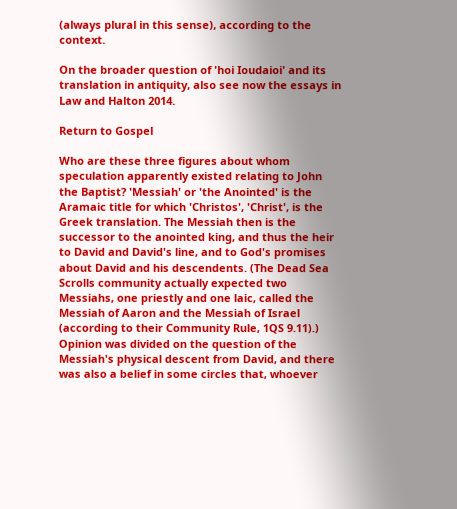(always plural in this sense), according to the context.

On the broader question of 'hoi Ioudaioi' and its translation in antiquity, also see now the essays in Law and Halton 2014.

Return to Gospel

Who are these three figures about whom speculation apparently existed relating to John the Baptist? 'Messiah' or 'the Anointed' is the Aramaic title for which 'Christos', 'Christ', is the Greek translation. The Messiah then is the successor to the anointed king, and thus the heir to David and David's line, and to God's promises about David and his descendents. (The Dead Sea Scrolls community actually expected two Messiahs, one priestly and one laic, called the Messiah of Aaron and the Messiah of Israel (according to their Community Rule, 1QS 9.11).) Opinion was divided on the question of the Messiah's physical descent from David, and there was also a belief in some circles that, whoever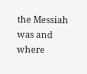the Messiah was and where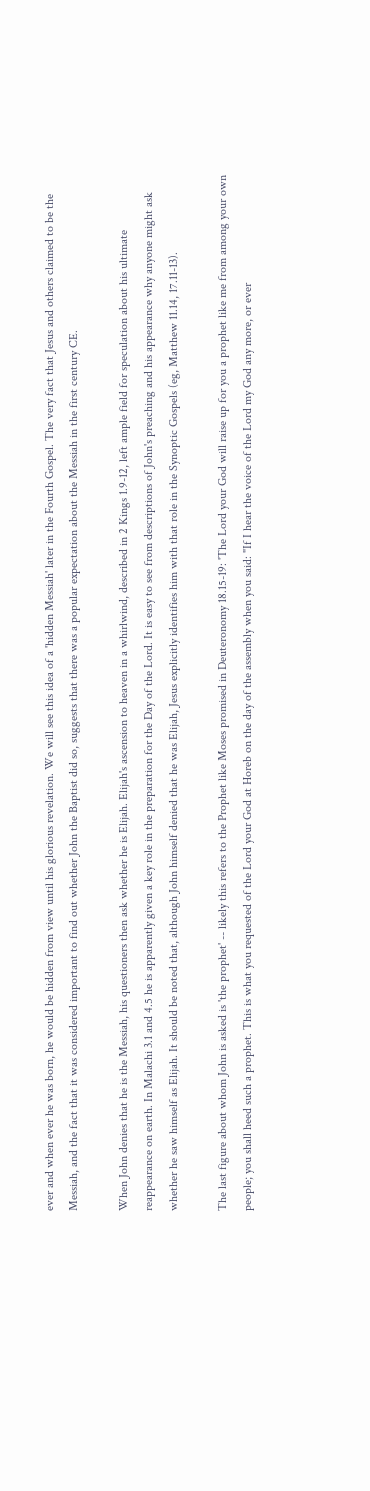ever and when ever he was born, he would be hidden from view until his glorious revelation. We will see this idea of a 'hidden Messiah' later in the Fourth Gospel. The very fact that Jesus and others claimed to be the Messiah, and the fact that it was considered important to find out whether John the Baptist did so, suggests that there was a popular expectation about the Messiah in the first century CE.

When John denies that he is the Messiah, his questioners then ask whether he is Elijah. Elijah's ascension to heaven in a whirlwind, described in 2 Kings 1.9-12, left ample field for speculation about his ultimate reappearance on earth. In Malachi 3.1 and 4.5 he is apparently given a key role in the preparation for the Day of the Lord. It is easy to see from descriptions of John's preaching and his appearance why anyone might ask whether he saw himself as Elijah. It should be noted that, although John himself denied that he was Elijah, Jesus explicitly identifies him with that role in the Synoptic Gospels (eg, Matthew 11.14, 17.11-13).

The last figure about whom John is asked is 'the prophet' -- likely this refers to the Prophet like Moses promised in Deuteronomy 18.15-19: 'The Lord your God will raise up for you a prophet like me from among your own people; you shall heed such a prophet. This is what you requested of the Lord your God at Horeb on the day of the assembly when you said: "If I hear the voice of the Lord my God any more, or ever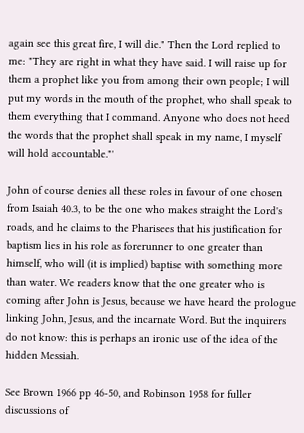again see this great fire, I will die." Then the Lord replied to me: "They are right in what they have said. I will raise up for them a prophet like you from among their own people; I will put my words in the mouth of the prophet, who shall speak to them everything that I command. Anyone who does not heed the words that the prophet shall speak in my name, I myself will hold accountable."'

John of course denies all these roles in favour of one chosen from Isaiah 40.3, to be the one who makes straight the Lord's roads, and he claims to the Pharisees that his justification for baptism lies in his role as forerunner to one greater than himself, who will (it is implied) baptise with something more than water. We readers know that the one greater who is coming after John is Jesus, because we have heard the prologue linking John, Jesus, and the incarnate Word. But the inquirers do not know: this is perhaps an ironic use of the idea of the hidden Messiah.

See Brown 1966 pp 46-50, and Robinson 1958 for fuller discussions of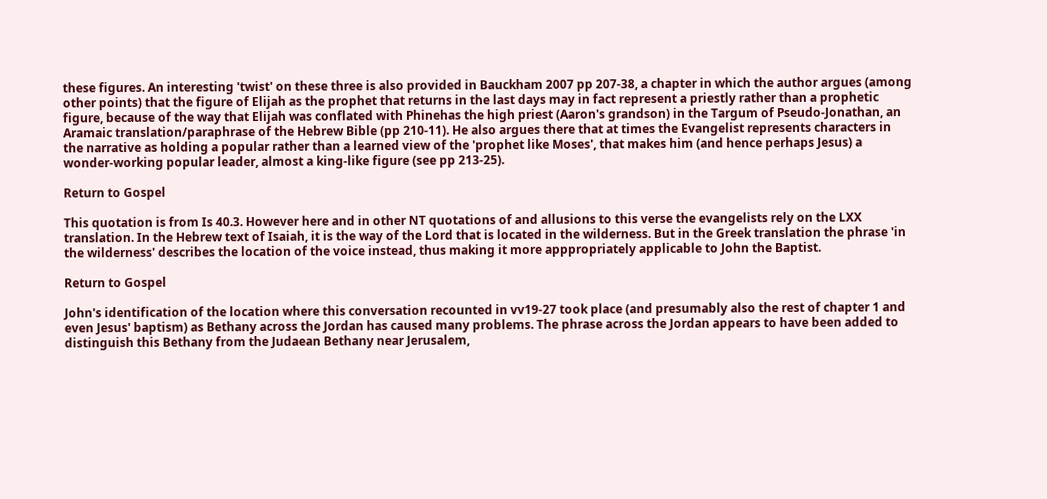these figures. An interesting 'twist' on these three is also provided in Bauckham 2007 pp 207-38, a chapter in which the author argues (among other points) that the figure of Elijah as the prophet that returns in the last days may in fact represent a priestly rather than a prophetic figure, because of the way that Elijah was conflated with Phinehas the high priest (Aaron's grandson) in the Targum of Pseudo-Jonathan, an Aramaic translation/paraphrase of the Hebrew Bible (pp 210-11). He also argues there that at times the Evangelist represents characters in the narrative as holding a popular rather than a learned view of the 'prophet like Moses', that makes him (and hence perhaps Jesus) a wonder-working popular leader, almost a king-like figure (see pp 213-25).

Return to Gospel

This quotation is from Is 40.3. However here and in other NT quotations of and allusions to this verse the evangelists rely on the LXX translation. In the Hebrew text of Isaiah, it is the way of the Lord that is located in the wilderness. But in the Greek translation the phrase 'in the wilderness' describes the location of the voice instead, thus making it more apppropriately applicable to John the Baptist.

Return to Gospel

John's identification of the location where this conversation recounted in vv19-27 took place (and presumably also the rest of chapter 1 and even Jesus' baptism) as Bethany across the Jordan has caused many problems. The phrase across the Jordan appears to have been added to distinguish this Bethany from the Judaean Bethany near Jerusalem,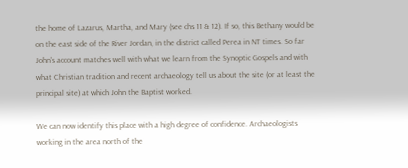the home of Lazarus, Martha, and Mary (see chs 11 & 12). If so, this Bethany would be on the east side of the River Jordan, in the district called Perea in NT times. So far John's account matches well with what we learn from the Synoptic Gospels and with what Christian tradition and recent archaeology tell us about the site (or at least the principal site) at which John the Baptist worked.

We can now identify this place with a high degree of confidence. Archaeologists working in the area north of the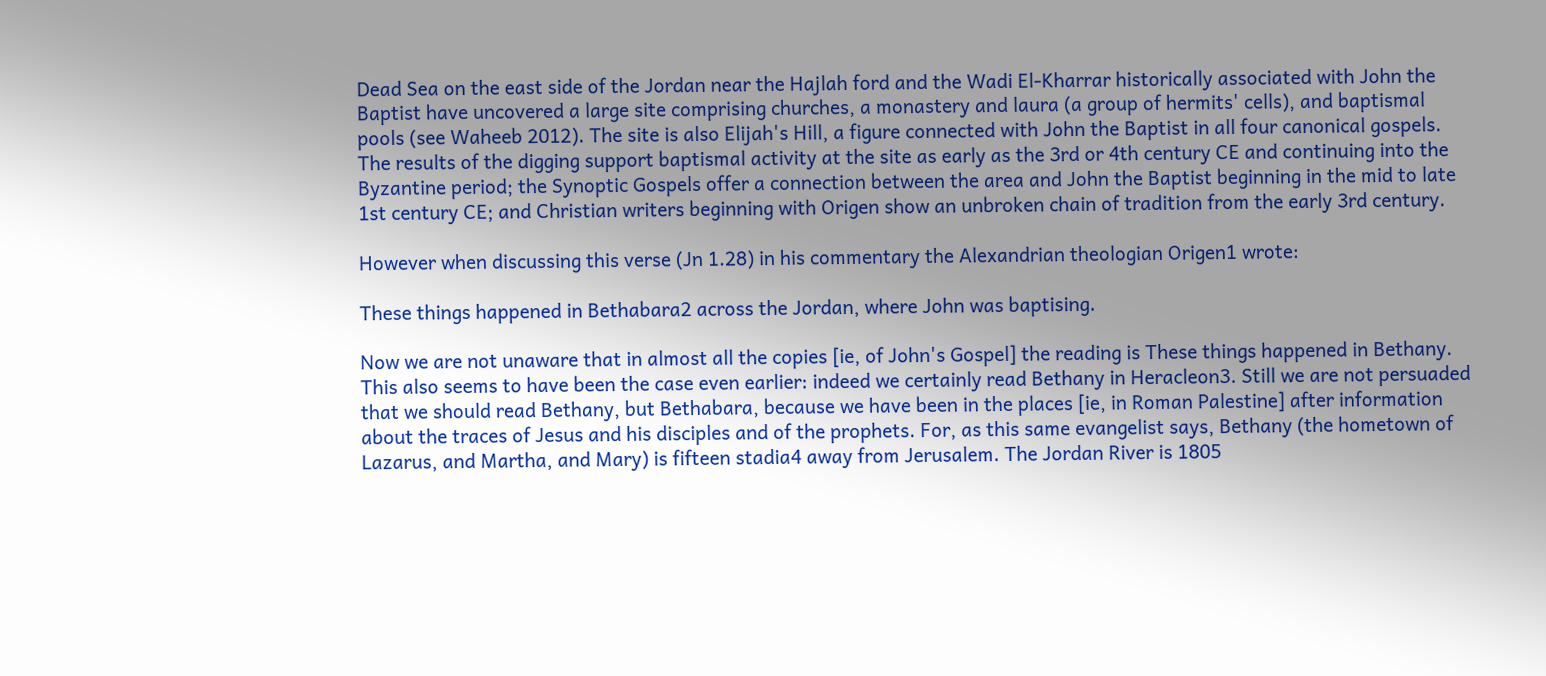Dead Sea on the east side of the Jordan near the Hajlah ford and the Wadi El-Kharrar historically associated with John the Baptist have uncovered a large site comprising churches, a monastery and laura (a group of hermits' cells), and baptismal pools (see Waheeb 2012). The site is also Elijah's Hill, a figure connected with John the Baptist in all four canonical gospels. The results of the digging support baptismal activity at the site as early as the 3rd or 4th century CE and continuing into the Byzantine period; the Synoptic Gospels offer a connection between the area and John the Baptist beginning in the mid to late 1st century CE; and Christian writers beginning with Origen show an unbroken chain of tradition from the early 3rd century.

However when discussing this verse (Jn 1.28) in his commentary the Alexandrian theologian Origen1 wrote:

These things happened in Bethabara2 across the Jordan, where John was baptising.

Now we are not unaware that in almost all the copies [ie, of John's Gospel] the reading is These things happened in Bethany. This also seems to have been the case even earlier: indeed we certainly read Bethany in Heracleon3. Still we are not persuaded that we should read Bethany, but Bethabara, because we have been in the places [ie, in Roman Palestine] after information about the traces of Jesus and his disciples and of the prophets. For, as this same evangelist says, Bethany (the hometown of Lazarus, and Martha, and Mary) is fifteen stadia4 away from Jerusalem. The Jordan River is 1805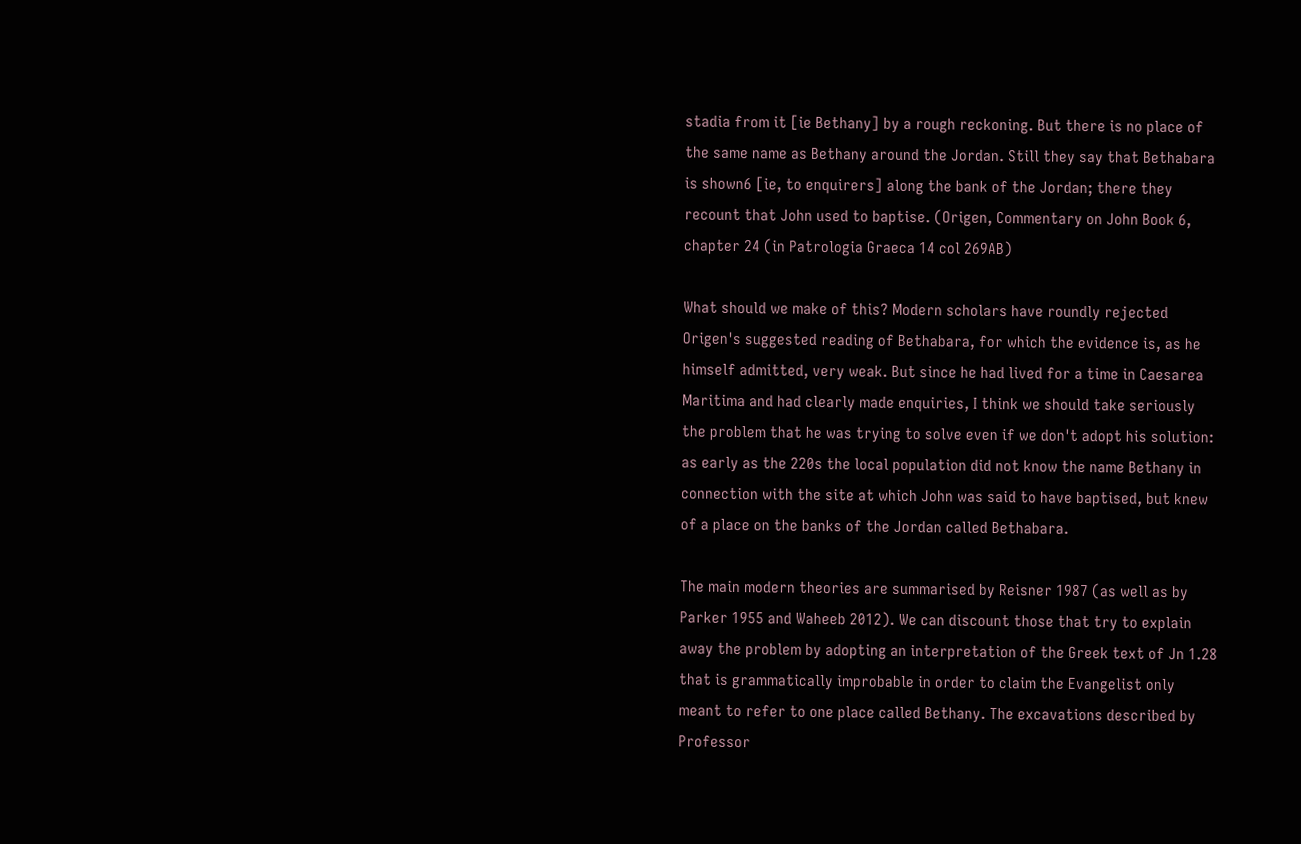stadia from it [ie Bethany] by a rough reckoning. But there is no place of the same name as Bethany around the Jordan. Still they say that Bethabara is shown6 [ie, to enquirers] along the bank of the Jordan; there they recount that John used to baptise. (Origen, Commentary on John Book 6, chapter 24 (in Patrologia Graeca 14 col 269AB)

What should we make of this? Modern scholars have roundly rejected Origen's suggested reading of Bethabara, for which the evidence is, as he himself admitted, very weak. But since he had lived for a time in Caesarea Maritima and had clearly made enquiries, I think we should take seriously the problem that he was trying to solve even if we don't adopt his solution: as early as the 220s the local population did not know the name Bethany in connection with the site at which John was said to have baptised, but knew of a place on the banks of the Jordan called Bethabara.

The main modern theories are summarised by Reisner 1987 (as well as by Parker 1955 and Waheeb 2012). We can discount those that try to explain away the problem by adopting an interpretation of the Greek text of Jn 1.28 that is grammatically improbable in order to claim the Evangelist only meant to refer to one place called Bethany. The excavations described by Professor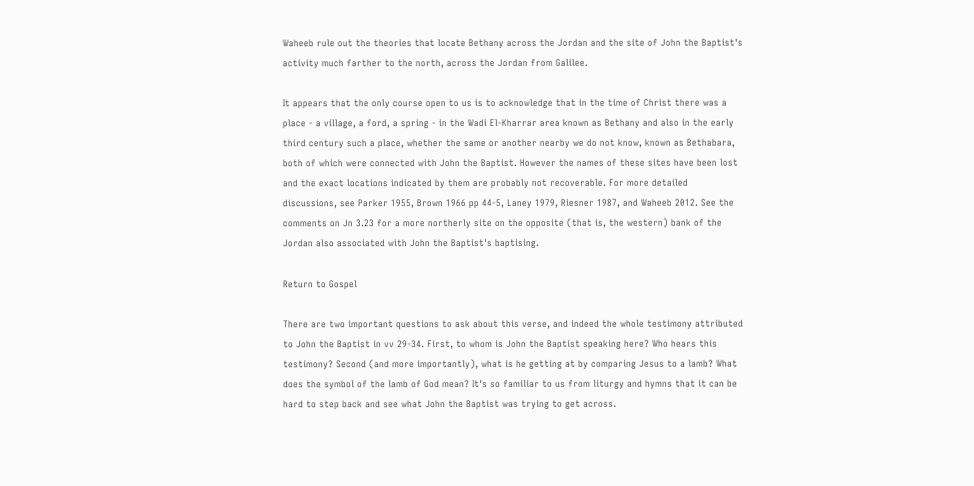Waheeb rule out the theories that locate Bethany across the Jordan and the site of John the Baptist's activity much farther to the north, across the Jordan from Galilee.

It appears that the only course open to us is to acknowledge that in the time of Christ there was a place - a village, a ford, a spring - in the Wadi El-Kharrar area known as Bethany and also in the early third century such a place, whether the same or another nearby we do not know, known as Bethabara, both of which were connected with John the Baptist. However the names of these sites have been lost and the exact locations indicated by them are probably not recoverable. For more detailed discussions, see Parker 1955, Brown 1966 pp 44-5, Laney 1979, Riesner 1987, and Waheeb 2012. See the comments on Jn 3.23 for a more northerly site on the opposite (that is, the western) bank of the Jordan also associated with John the Baptist's baptising.

Return to Gospel

There are two important questions to ask about this verse, and indeed the whole testimony attributed to John the Baptist in vv 29-34. First, to whom is John the Baptist speaking here? Who hears this testimony? Second (and more importantly), what is he getting at by comparing Jesus to a lamb? What does the symbol of the lamb of God mean? It's so familiar to us from liturgy and hymns that it can be hard to step back and see what John the Baptist was trying to get across.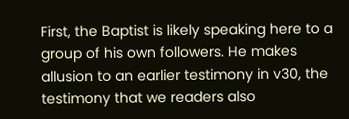First, the Baptist is likely speaking here to a group of his own followers. He makes allusion to an earlier testimony in v30, the testimony that we readers also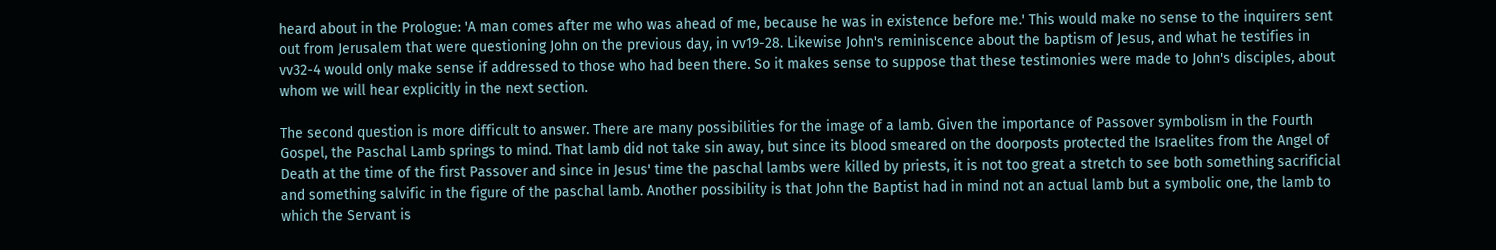heard about in the Prologue: 'A man comes after me who was ahead of me, because he was in existence before me.' This would make no sense to the inquirers sent out from Jerusalem that were questioning John on the previous day, in vv19-28. Likewise John's reminiscence about the baptism of Jesus, and what he testifies in vv32-4 would only make sense if addressed to those who had been there. So it makes sense to suppose that these testimonies were made to John's disciples, about whom we will hear explicitly in the next section.

The second question is more difficult to answer. There are many possibilities for the image of a lamb. Given the importance of Passover symbolism in the Fourth Gospel, the Paschal Lamb springs to mind. That lamb did not take sin away, but since its blood smeared on the doorposts protected the Israelites from the Angel of Death at the time of the first Passover and since in Jesus' time the paschal lambs were killed by priests, it is not too great a stretch to see both something sacrificial and something salvific in the figure of the paschal lamb. Another possibility is that John the Baptist had in mind not an actual lamb but a symbolic one, the lamb to which the Servant is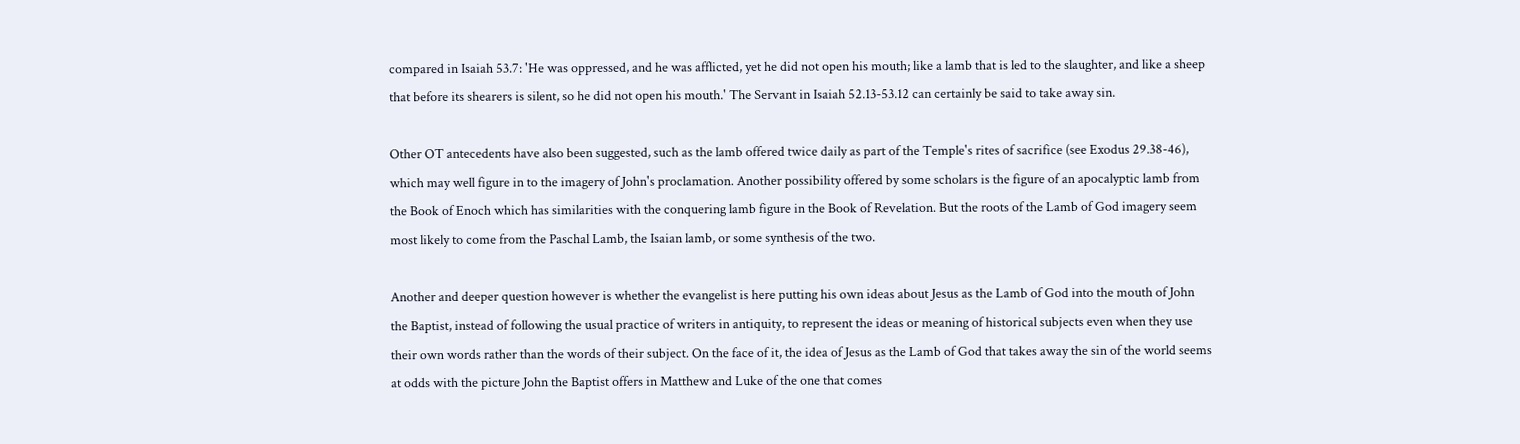compared in Isaiah 53.7: 'He was oppressed, and he was afflicted, yet he did not open his mouth; like a lamb that is led to the slaughter, and like a sheep that before its shearers is silent, so he did not open his mouth.' The Servant in Isaiah 52.13-53.12 can certainly be said to take away sin.

Other OT antecedents have also been suggested, such as the lamb offered twice daily as part of the Temple's rites of sacrifice (see Exodus 29.38-46), which may well figure in to the imagery of John's proclamation. Another possibility offered by some scholars is the figure of an apocalyptic lamb from the Book of Enoch which has similarities with the conquering lamb figure in the Book of Revelation. But the roots of the Lamb of God imagery seem most likely to come from the Paschal Lamb, the Isaian lamb, or some synthesis of the two.

Another and deeper question however is whether the evangelist is here putting his own ideas about Jesus as the Lamb of God into the mouth of John the Baptist, instead of following the usual practice of writers in antiquity, to represent the ideas or meaning of historical subjects even when they use their own words rather than the words of their subject. On the face of it, the idea of Jesus as the Lamb of God that takes away the sin of the world seems at odds with the picture John the Baptist offers in Matthew and Luke of the one that comes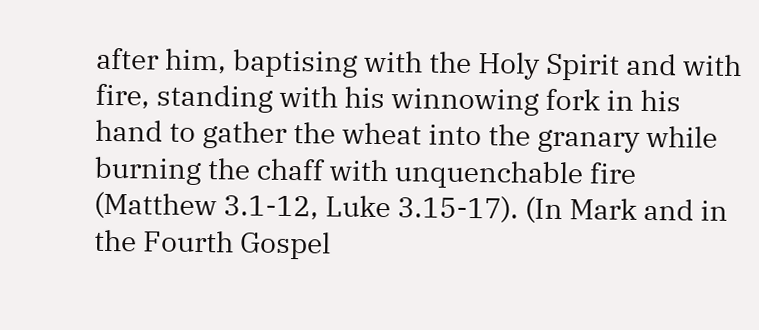after him, baptising with the Holy Spirit and with fire, standing with his winnowing fork in his hand to gather the wheat into the granary while burning the chaff with unquenchable fire (Matthew 3.1-12, Luke 3.15-17). (In Mark and in the Fourth Gospel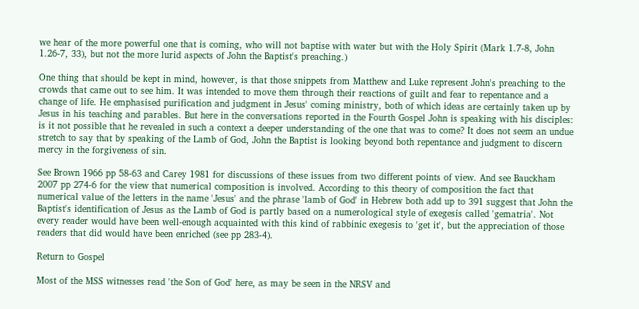we hear of the more powerful one that is coming, who will not baptise with water but with the Holy Spirit (Mark 1.7-8, John 1.26-7, 33), but not the more lurid aspects of John the Baptist's preaching.)

One thing that should be kept in mind, however, is that those snippets from Matthew and Luke represent John's preaching to the crowds that came out to see him. It was intended to move them through their reactions of guilt and fear to repentance and a change of life. He emphasised purification and judgment in Jesus' coming ministry, both of which ideas are certainly taken up by Jesus in his teaching and parables. But here in the conversations reported in the Fourth Gospel John is speaking with his disciples: is it not possible that he revealed in such a context a deeper understanding of the one that was to come? It does not seem an undue stretch to say that by speaking of the Lamb of God, John the Baptist is looking beyond both repentance and judgment to discern mercy in the forgiveness of sin.

See Brown 1966 pp 58-63 and Carey 1981 for discussions of these issues from two different points of view. And see Bauckham 2007 pp 274-6 for the view that numerical composition is involved. According to this theory of composition the fact that numerical value of the letters in the name 'Jesus' and the phrase 'lamb of God' in Hebrew both add up to 391 suggest that John the Baptist's identification of Jesus as the Lamb of God is partly based on a numerological style of exegesis called 'gematria'. Not every reader would have been well-enough acquainted with this kind of rabbinic exegesis to 'get it', but the appreciation of those readers that did would have been enriched (see pp 283-4).

Return to Gospel

Most of the MSS witnesses read 'the Son of God' here, as may be seen in the NRSV and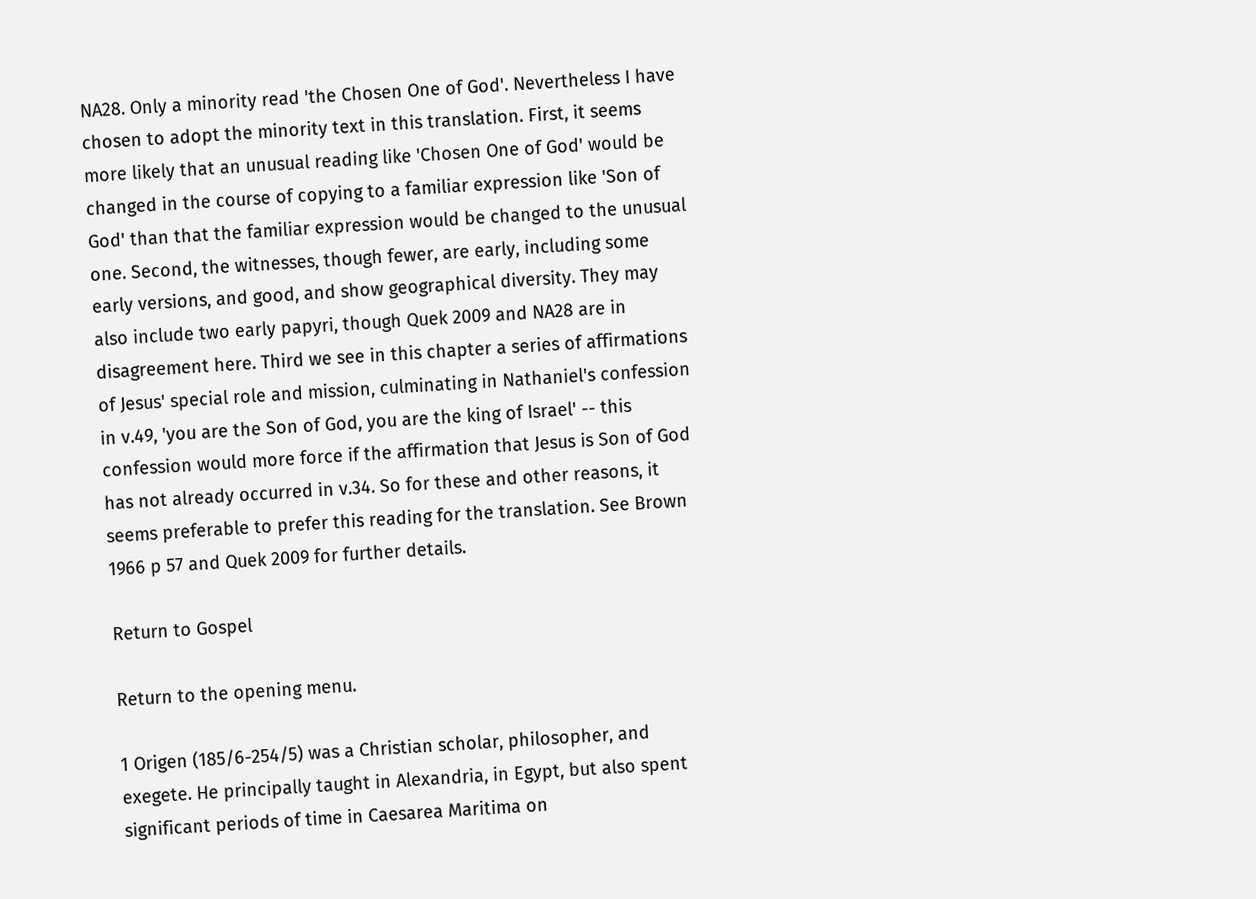NA28. Only a minority read 'the Chosen One of God'. Nevertheless I have chosen to adopt the minority text in this translation. First, it seems more likely that an unusual reading like 'Chosen One of God' would be changed in the course of copying to a familiar expression like 'Son of God' than that the familiar expression would be changed to the unusual one. Second, the witnesses, though fewer, are early, including some early versions, and good, and show geographical diversity. They may also include two early papyri, though Quek 2009 and NA28 are in disagreement here. Third we see in this chapter a series of affirmations of Jesus' special role and mission, culminating in Nathaniel's confession in v.49, 'you are the Son of God, you are the king of Israel' -- this confession would more force if the affirmation that Jesus is Son of God has not already occurred in v.34. So for these and other reasons, it seems preferable to prefer this reading for the translation. See Brown 1966 p 57 and Quek 2009 for further details.

Return to Gospel

Return to the opening menu.

1 Origen (185/6-254/5) was a Christian scholar, philosopher, and exegete. He principally taught in Alexandria, in Egypt, but also spent significant periods of time in Caesarea Maritima on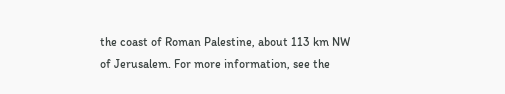the coast of Roman Palestine, about 113 km NW of Jerusalem. For more information, see the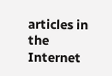articles in the Internet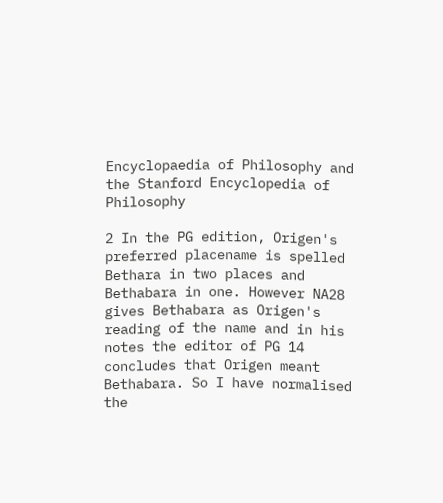Encyclopaedia of Philosophy and the Stanford Encyclopedia of Philosophy

2 In the PG edition, Origen's preferred placename is spelled Bethara in two places and Bethabara in one. However NA28 gives Bethabara as Origen's reading of the name and in his notes the editor of PG 14 concludes that Origen meant Bethabara. So I have normalised the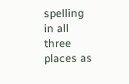spelling in all three places as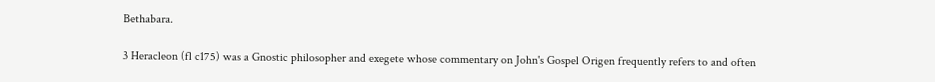Bethabara.

3 Heracleon (fl c175) was a Gnostic philosopher and exegete whose commentary on John's Gospel Origen frequently refers to and often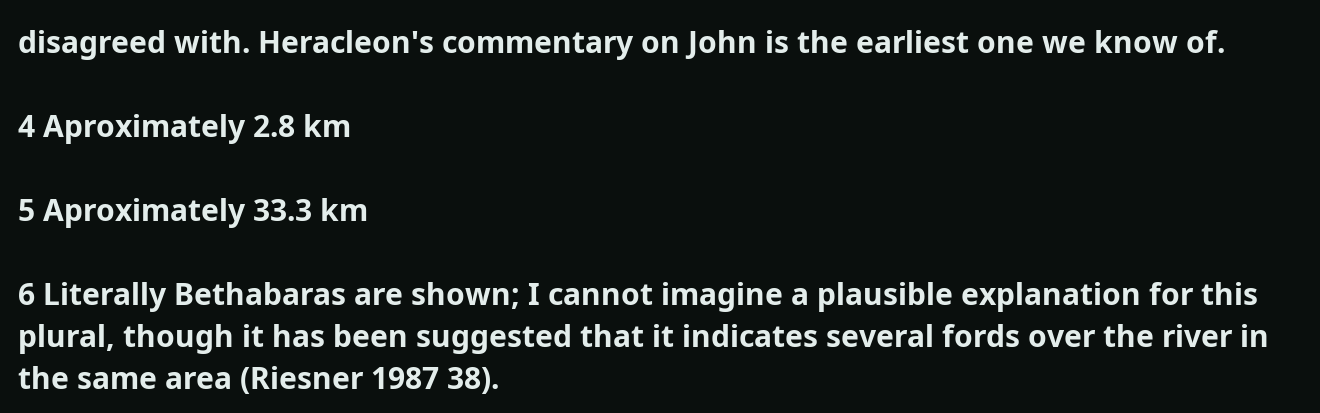disagreed with. Heracleon's commentary on John is the earliest one we know of.

4 Aproximately 2.8 km

5 Aproximately 33.3 km

6 Literally Bethabaras are shown; I cannot imagine a plausible explanation for this plural, though it has been suggested that it indicates several fords over the river in the same area (Riesner 1987 38).